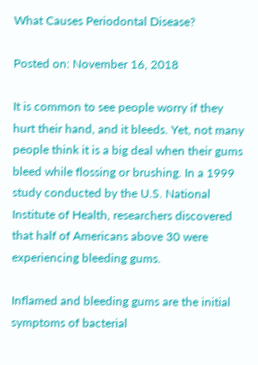What Causes Periodontal Disease?

Posted on: November 16, 2018

It is common to see people worry if they hurt their hand, and it bleeds. Yet, not many people think it is a big deal when their gums bleed while flossing or brushing. In a 1999 study conducted by the U.S. National Institute of Health, researchers discovered that half of Americans above 30 were experiencing bleeding gums.

Inflamed and bleeding gums are the initial symptoms of bacterial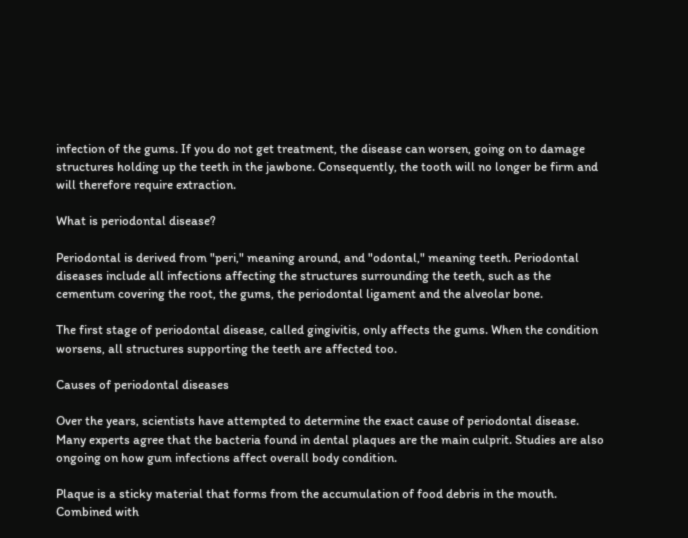infection of the gums. If you do not get treatment, the disease can worsen, going on to damage structures holding up the teeth in the jawbone. Consequently, the tooth will no longer be firm and will therefore require extraction.

What is periodontal disease?

Periodontal is derived from "peri," meaning around, and "odontal," meaning teeth. Periodontal diseases include all infections affecting the structures surrounding the teeth, such as the cementum covering the root, the gums, the periodontal ligament and the alveolar bone.

The first stage of periodontal disease, called gingivitis, only affects the gums. When the condition worsens, all structures supporting the teeth are affected too.

Causes of periodontal diseases

Over the years, scientists have attempted to determine the exact cause of periodontal disease. Many experts agree that the bacteria found in dental plaques are the main culprit. Studies are also ongoing on how gum infections affect overall body condition.

Plaque is a sticky material that forms from the accumulation of food debris in the mouth. Combined with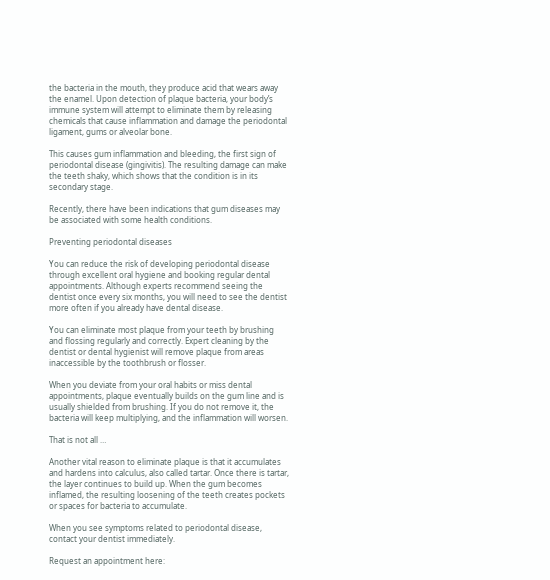the bacteria in the mouth, they produce acid that wears away the enamel. Upon detection of plaque bacteria, your body’s immune system will attempt to eliminate them by releasing chemicals that cause inflammation and damage the periodontal ligament, gums or alveolar bone.

This causes gum inflammation and bleeding, the first sign of periodontal disease (gingivitis). The resulting damage can make the teeth shaky, which shows that the condition is in its secondary stage.

Recently, there have been indications that gum diseases may be associated with some health conditions.

Preventing periodontal diseases

You can reduce the risk of developing periodontal disease through excellent oral hygiene and booking regular dental appointments. Although experts recommend seeing the dentist once every six months, you will need to see the dentist more often if you already have dental disease.

You can eliminate most plaque from your teeth by brushing and flossing regularly and correctly. Expert cleaning by the dentist or dental hygienist will remove plaque from areas inaccessible by the toothbrush or flosser.

When you deviate from your oral habits or miss dental appointments, plaque eventually builds on the gum line and is usually shielded from brushing. If you do not remove it, the bacteria will keep multiplying, and the inflammation will worsen.

That is not all …

Another vital reason to eliminate plaque is that it accumulates and hardens into calculus, also called tartar. Once there is tartar, the layer continues to build up. When the gum becomes inflamed, the resulting loosening of the teeth creates pockets or spaces for bacteria to accumulate.

When you see symptoms related to periodontal disease, contact your dentist immediately.

Request an appointment here: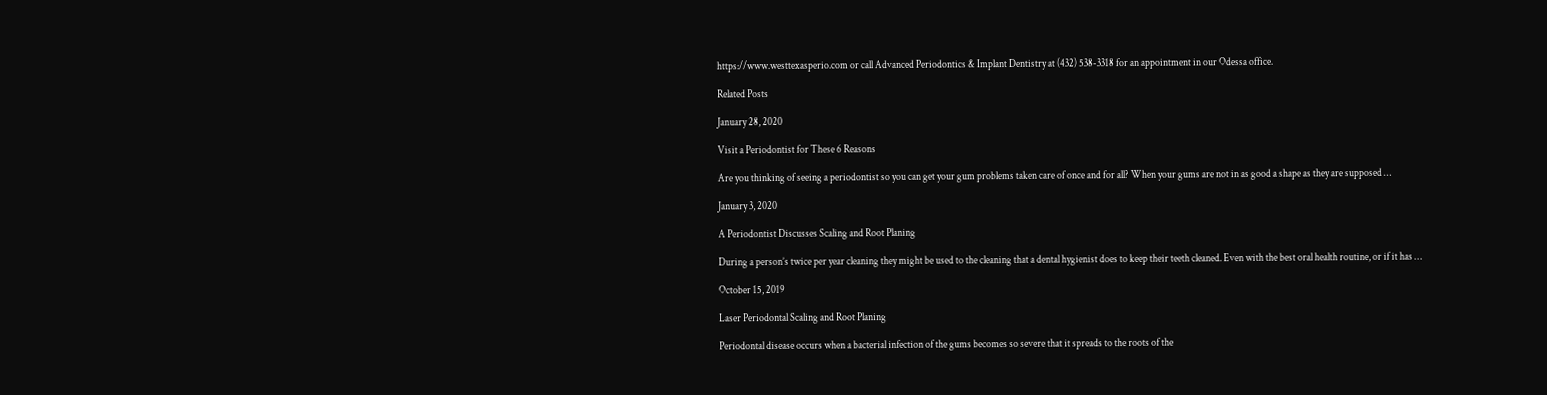https://www.westtexasperio.com or call Advanced Periodontics & Implant Dentistry at (432) 538-3318 for an appointment in our Odessa office.

Related Posts

January 28, 2020

Visit a Periodontist for These 6 Reasons

Are you thinking of seeing a periodontist so you can get your gum problems taken care of once and for all? When your gums are not in as good a shape as they are supposed …

January 3, 2020

A Periodontist Discusses Scaling and Root Planing

During a person’s twice per year cleaning they might be used to the cleaning that a dental hygienist does to keep their teeth cleaned. Even with the best oral health routine, or if it has …

October 15, 2019

Laser Periodontal Scaling and Root Planing

Periodontal disease occurs when a bacterial infection of the gums becomes so severe that it spreads to the roots of the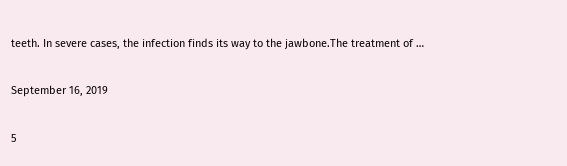teeth. In severe cases, the infection finds its way to the jawbone.The treatment of …

September 16, 2019

5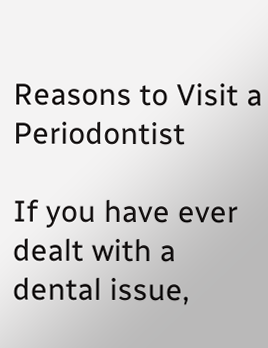Reasons to Visit a Periodontist

If you have ever dealt with a dental issue,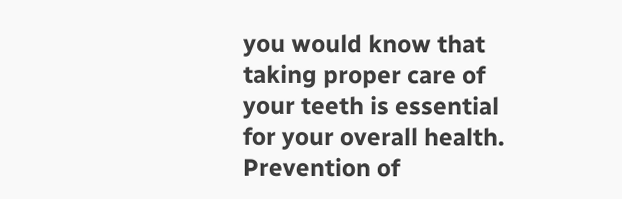you would know that taking proper care of your teeth is essential for your overall health. Prevention of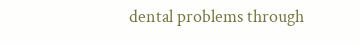dental problems through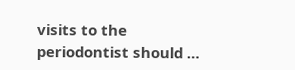visits to the periodontist should …